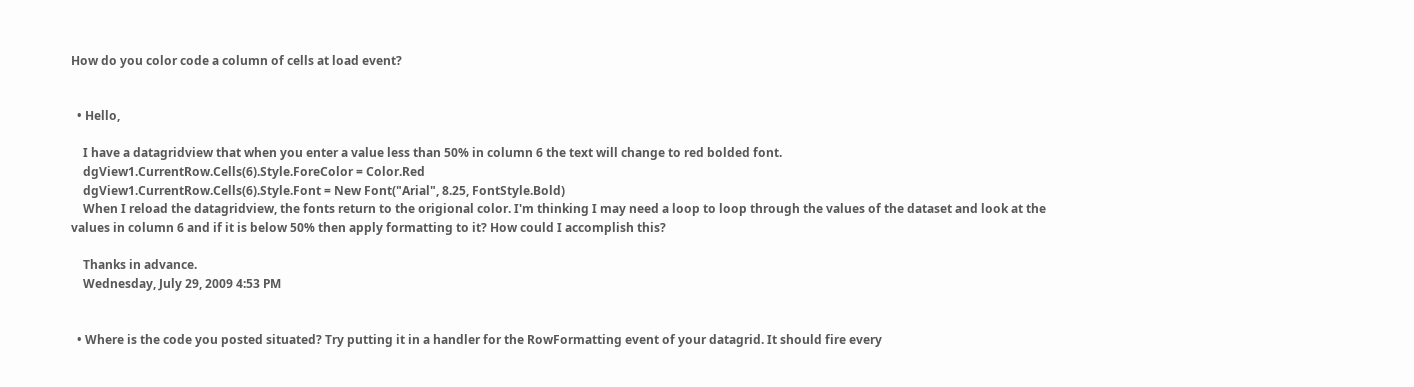How do you color code a column of cells at load event?


  • Hello,

    I have a datagridview that when you enter a value less than 50% in column 6 the text will change to red bolded font.
    dgView1.CurrentRow.Cells(6).Style.ForeColor = Color.Red
    dgView1.CurrentRow.Cells(6).Style.Font = New Font("Arial", 8.25, FontStyle.Bold)
    When I reload the datagridview, the fonts return to the origional color. I'm thinking I may need a loop to loop through the values of the dataset and look at the values in column 6 and if it is below 50% then apply formatting to it? How could I accomplish this?

    Thanks in advance.
    Wednesday, July 29, 2009 4:53 PM


  • Where is the code you posted situated? Try putting it in a handler for the RowFormatting event of your datagrid. It should fire every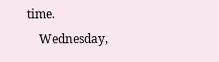time.
    Wednesday,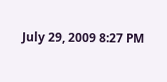July 29, 2009 8:27 PM